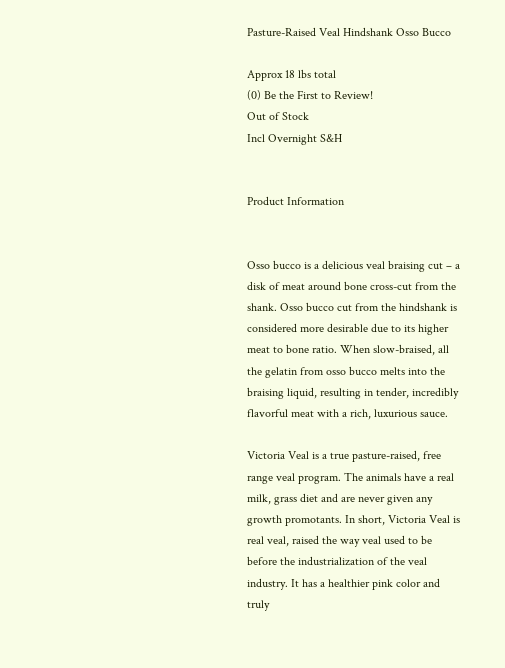Pasture-Raised Veal Hindshank Osso Bucco

Approx 18 lbs total
(0) Be the First to Review!
Out of Stock
Incl Overnight S&H


Product Information


Osso bucco is a delicious veal braising cut – a disk of meat around bone cross-cut from the shank. Osso bucco cut from the hindshank is considered more desirable due to its higher meat to bone ratio. When slow-braised, all the gelatin from osso bucco melts into the braising liquid, resulting in tender, incredibly flavorful meat with a rich, luxurious sauce.

Victoria Veal is a true pasture-raised, free range veal program. The animals have a real milk, grass diet and are never given any growth promotants. In short, Victoria Veal is real veal, raised the way veal used to be before the industrialization of the veal industry. It has a healthier pink color and truly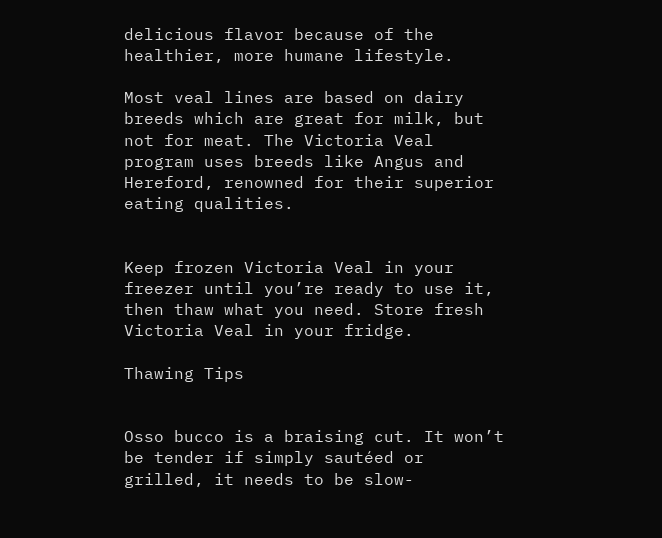delicious flavor because of the healthier, more humane lifestyle.

Most veal lines are based on dairy breeds which are great for milk, but not for meat. The Victoria Veal program uses breeds like Angus and Hereford, renowned for their superior eating qualities.


Keep frozen Victoria Veal in your freezer until you’re ready to use it, then thaw what you need. Store fresh Victoria Veal in your fridge.

Thawing Tips


Osso bucco is a braising cut. It won’t be tender if simply sautéed or grilled, it needs to be slow-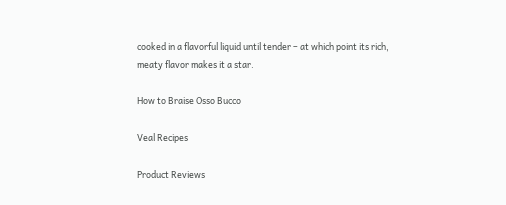cooked in a flavorful liquid until tender – at which point its rich, meaty flavor makes it a star.

How to Braise Osso Bucco

Veal Recipes

Product Reviews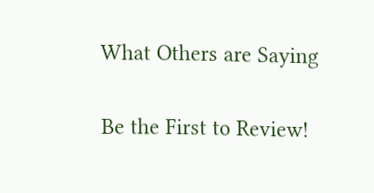What Others are Saying

Be the First to Review!